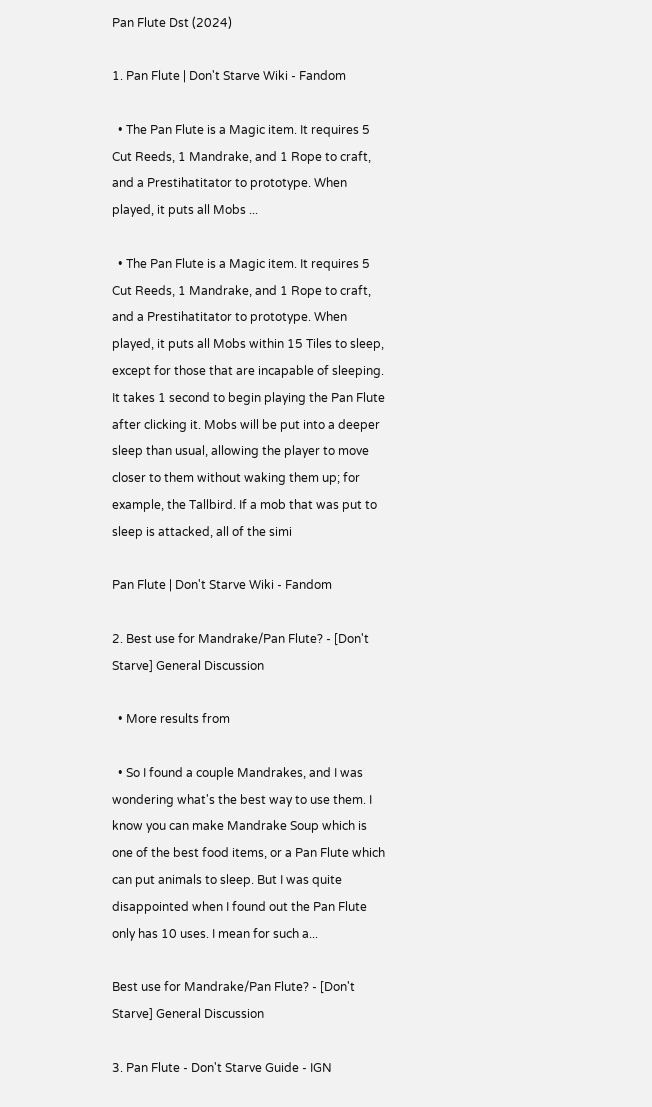Pan Flute Dst (2024)

1. Pan Flute | Don't Starve Wiki - Fandom

  • The Pan Flute is a Magic item. It requires 5 Cut Reeds, 1 Mandrake, and 1 Rope to craft, and a Prestihatitator to prototype. When played, it puts all Mobs ...

  • The Pan Flute is a Magic item. It requires 5 Cut Reeds, 1 Mandrake, and 1 Rope to craft, and a Prestihatitator to prototype. When played, it puts all Mobs within 15 Tiles to sleep, except for those that are incapable of sleeping. It takes 1 second to begin playing the Pan Flute after clicking it. Mobs will be put into a deeper sleep than usual, allowing the player to move closer to them without waking them up; for example, the Tallbird. If a mob that was put to sleep is attacked, all of the simi

Pan Flute | Don't Starve Wiki - Fandom

2. Best use for Mandrake/Pan Flute? - [Don't Starve] General Discussion

  • More results from

  • So I found a couple Mandrakes, and I was wondering what's the best way to use them. I know you can make Mandrake Soup which is one of the best food items, or a Pan Flute which can put animals to sleep. But I was quite disappointed when I found out the Pan Flute only has 10 uses. I mean for such a...

Best use for Mandrake/Pan Flute? - [Don't Starve] General Discussion

3. Pan Flute - Don't Starve Guide - IGN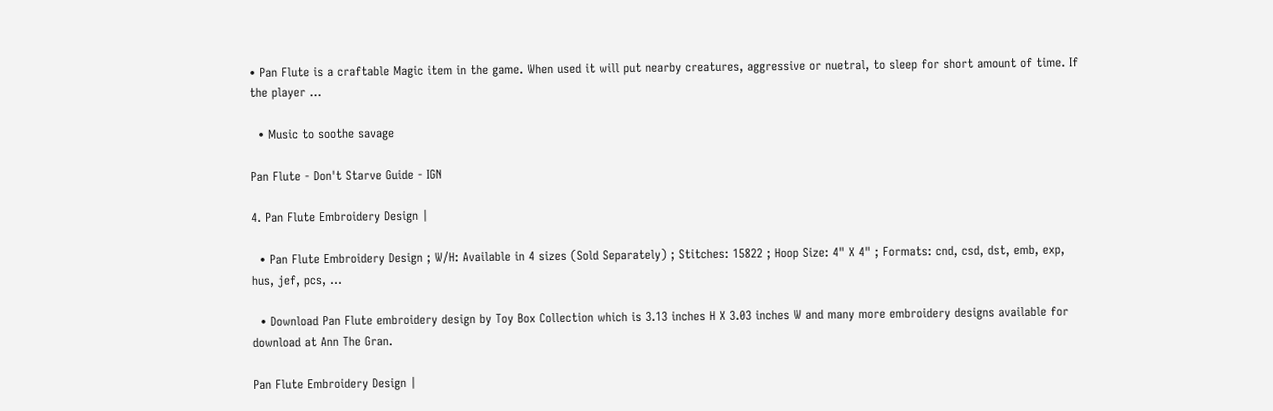• Pan Flute is a craftable Magic item in the game. When used it will put nearby creatures, aggressive or nuetral, to sleep for short amount of time. If the player ...

  • Music to soothe savage

Pan Flute - Don't Starve Guide - IGN

4. Pan Flute Embroidery Design |

  • Pan Flute Embroidery Design ; W/H: Available in 4 sizes (Sold Separately) ; Stitches: 15822 ; Hoop Size: 4" X 4" ; Formats: cnd, csd, dst, emb, exp, hus, jef, pcs, ...

  • Download Pan Flute embroidery design by Toy Box Collection which is 3.13 inches H X 3.03 inches W and many more embroidery designs available for download at Ann The Gran.

Pan Flute Embroidery Design |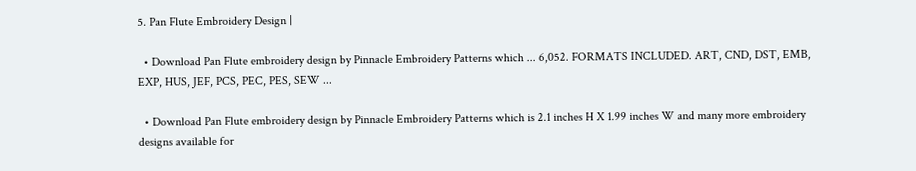5. Pan Flute Embroidery Design |

  • Download Pan Flute embroidery design by Pinnacle Embroidery Patterns which ... 6,052. FORMATS INCLUDED. ART, CND, DST, EMB, EXP, HUS, JEF, PCS, PEC, PES, SEW ...

  • Download Pan Flute embroidery design by Pinnacle Embroidery Patterns which is 2.1 inches H X 1.99 inches W and many more embroidery designs available for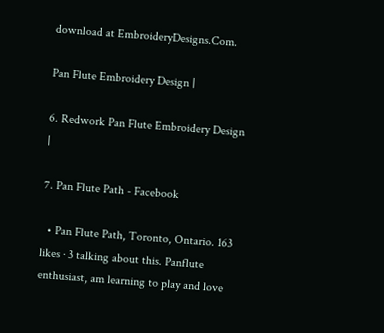download at EmbroideryDesigns.Com.

Pan Flute Embroidery Design |

6. Redwork Pan Flute Embroidery Design |

7. Pan Flute Path - Facebook

  • Pan Flute Path, Toronto, Ontario. 163 likes · 3 talking about this. Panflute enthusiast, am learning to play and love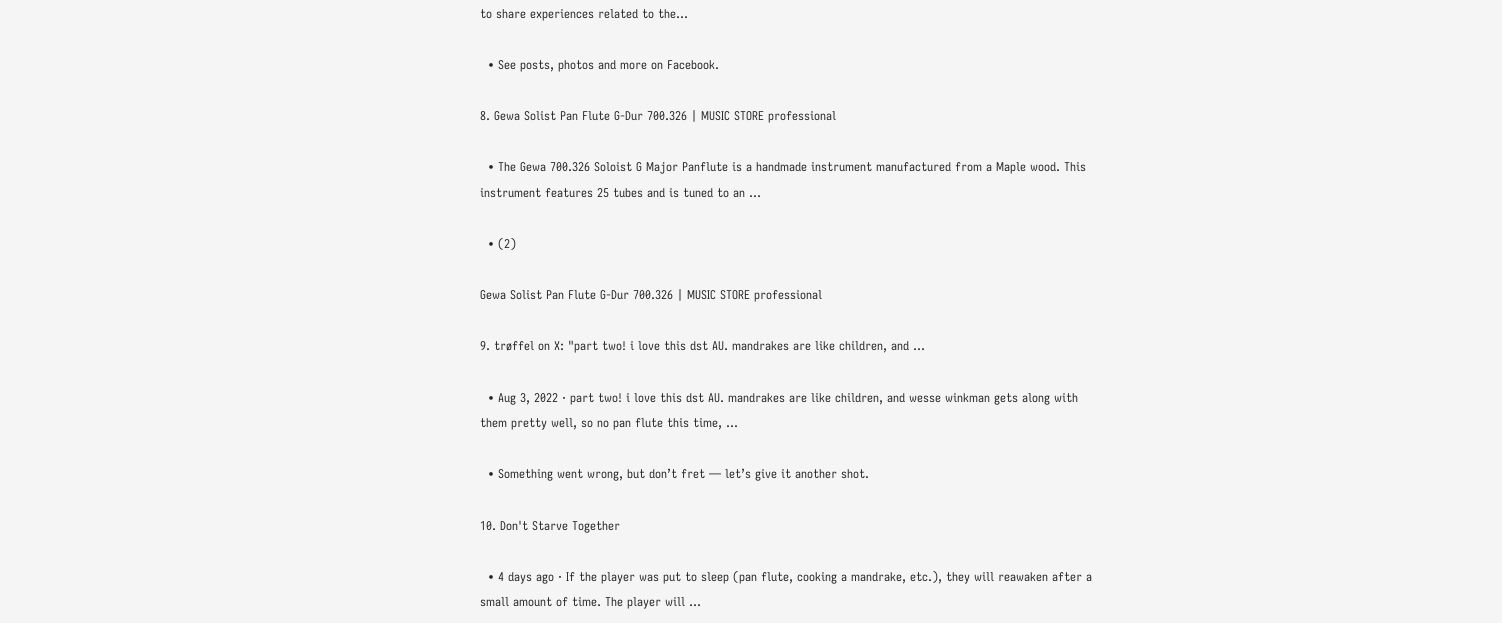to share experiences related to the...

  • See posts, photos and more on Facebook.

8. Gewa Solist Pan Flute G-Dur 700.326 | MUSIC STORE professional

  • The Gewa 700.326 Soloist G Major Panflute is a handmade instrument manufactured from a Maple wood. This instrument features 25 tubes and is tuned to an ...

  • (2)

Gewa Solist Pan Flute G-Dur 700.326 | MUSIC STORE professional

9. trøffel on X: "part two! i love this dst AU. mandrakes are like children, and ...

  • Aug 3, 2022 · part two! i love this dst AU. mandrakes are like children, and wesse winkman gets along with them pretty well, so no pan flute this time, ...

  • Something went wrong, but don’t fret — let’s give it another shot.

10. Don't Starve Together

  • 4 days ago · If the player was put to sleep (pan flute, cooking a mandrake, etc.), they will reawaken after a small amount of time. The player will ...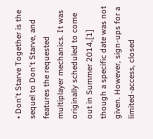• Don't Starve Together is the sequel to Don't Starve, and features the requested multiplayer mechanics. It was originally scheduled to come out in Summer 2014,[1] though a specific date was not given. However, sign-ups for a limited-access, closed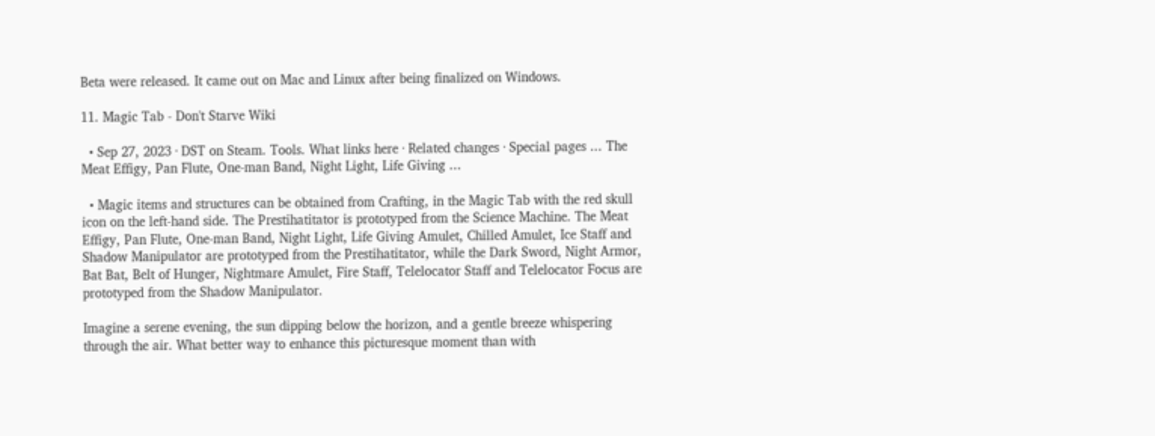Beta were released. It came out on Mac and Linux after being finalized on Windows.

11. Magic Tab - Don't Starve Wiki

  • Sep 27, 2023 · DST on Steam. Tools. What links here · Related changes · Special pages ... The Meat Effigy, Pan Flute, One-man Band, Night Light, Life Giving ...

  • Magic items and structures can be obtained from Crafting, in the Magic Tab with the red skull icon on the left-hand side. The Prestihatitator is prototyped from the Science Machine. The Meat Effigy, Pan Flute, One-man Band, Night Light, Life Giving Amulet, Chilled Amulet, Ice Staff and Shadow Manipulator are prototyped from the Prestihatitator, while the Dark Sword, Night Armor, Bat Bat, Belt of Hunger, Nightmare Amulet, Fire Staff, Telelocator Staff and Telelocator Focus are prototyped from the Shadow Manipulator.

Imagine a serene evening, the sun dipping below the horizon, and a gentle breeze whispering through the air. What better way to enhance this picturesque moment than with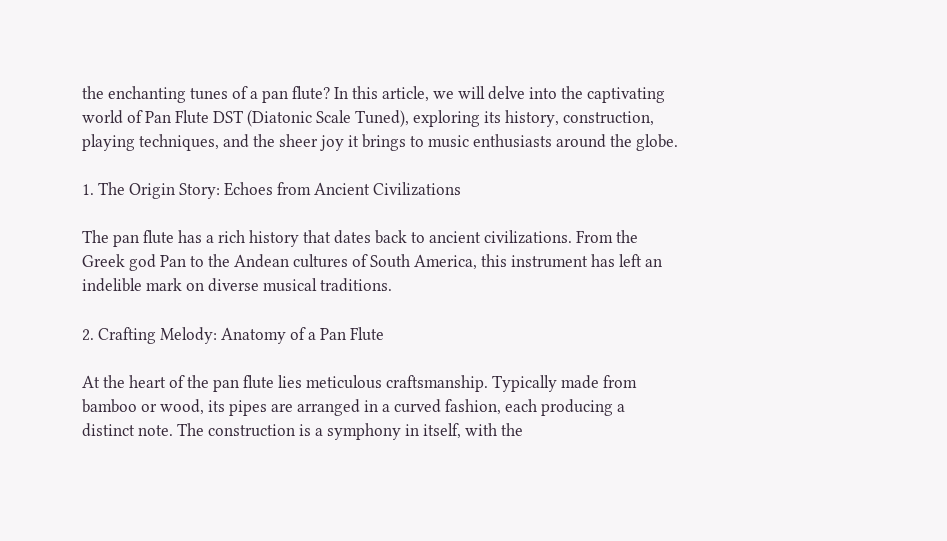the enchanting tunes of a pan flute? In this article, we will delve into the captivating world of Pan Flute DST (Diatonic Scale Tuned), exploring its history, construction, playing techniques, and the sheer joy it brings to music enthusiasts around the globe.

1. The Origin Story: Echoes from Ancient Civilizations

The pan flute has a rich history that dates back to ancient civilizations. From the Greek god Pan to the Andean cultures of South America, this instrument has left an indelible mark on diverse musical traditions.

2. Crafting Melody: Anatomy of a Pan Flute

At the heart of the pan flute lies meticulous craftsmanship. Typically made from bamboo or wood, its pipes are arranged in a curved fashion, each producing a distinct note. The construction is a symphony in itself, with the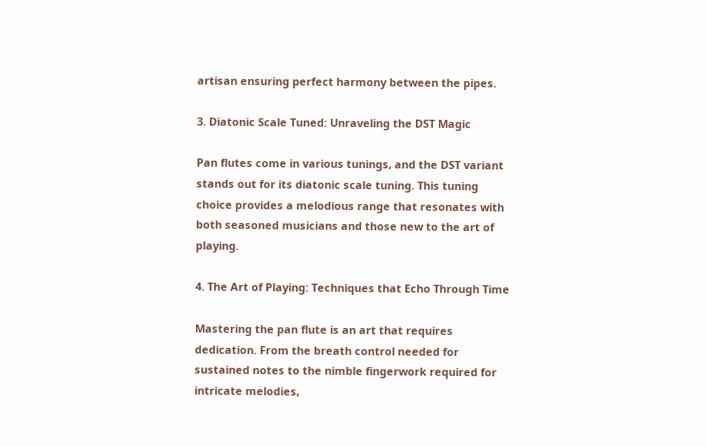artisan ensuring perfect harmony between the pipes.

3. Diatonic Scale Tuned: Unraveling the DST Magic

Pan flutes come in various tunings, and the DST variant stands out for its diatonic scale tuning. This tuning choice provides a melodious range that resonates with both seasoned musicians and those new to the art of playing.

4. The Art of Playing: Techniques that Echo Through Time

Mastering the pan flute is an art that requires dedication. From the breath control needed for sustained notes to the nimble fingerwork required for intricate melodies,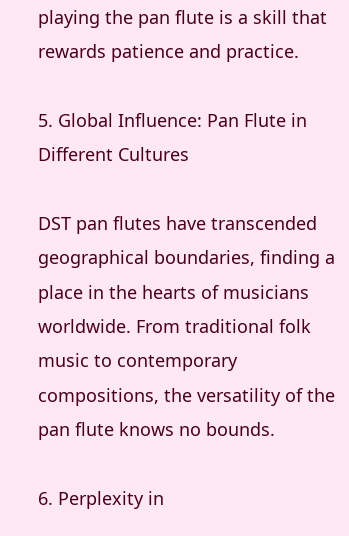playing the pan flute is a skill that rewards patience and practice.

5. Global Influence: Pan Flute in Different Cultures

DST pan flutes have transcended geographical boundaries, finding a place in the hearts of musicians worldwide. From traditional folk music to contemporary compositions, the versatility of the pan flute knows no bounds.

6. Perplexity in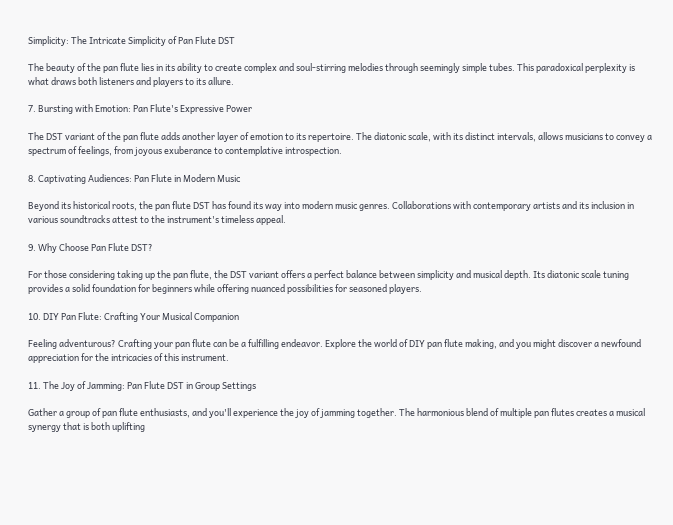Simplicity: The Intricate Simplicity of Pan Flute DST

The beauty of the pan flute lies in its ability to create complex and soul-stirring melodies through seemingly simple tubes. This paradoxical perplexity is what draws both listeners and players to its allure.

7. Bursting with Emotion: Pan Flute's Expressive Power

The DST variant of the pan flute adds another layer of emotion to its repertoire. The diatonic scale, with its distinct intervals, allows musicians to convey a spectrum of feelings, from joyous exuberance to contemplative introspection.

8. Captivating Audiences: Pan Flute in Modern Music

Beyond its historical roots, the pan flute DST has found its way into modern music genres. Collaborations with contemporary artists and its inclusion in various soundtracks attest to the instrument's timeless appeal.

9. Why Choose Pan Flute DST?

For those considering taking up the pan flute, the DST variant offers a perfect balance between simplicity and musical depth. Its diatonic scale tuning provides a solid foundation for beginners while offering nuanced possibilities for seasoned players.

10. DIY Pan Flute: Crafting Your Musical Companion

Feeling adventurous? Crafting your pan flute can be a fulfilling endeavor. Explore the world of DIY pan flute making, and you might discover a newfound appreciation for the intricacies of this instrument.

11. The Joy of Jamming: Pan Flute DST in Group Settings

Gather a group of pan flute enthusiasts, and you'll experience the joy of jamming together. The harmonious blend of multiple pan flutes creates a musical synergy that is both uplifting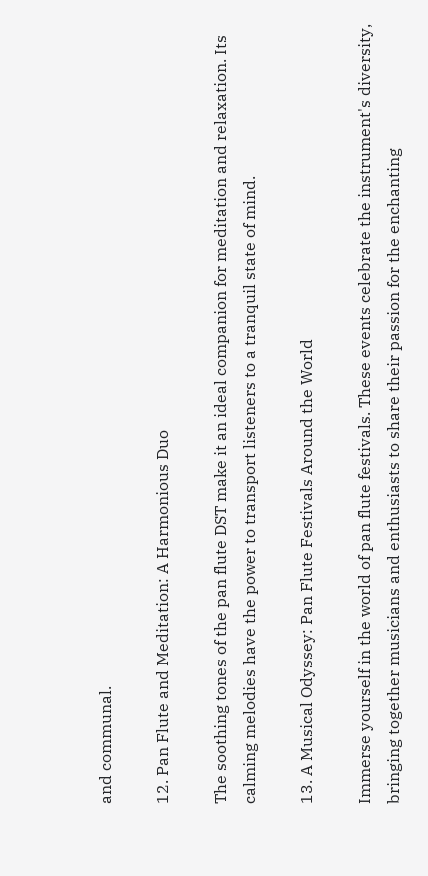and communal.

12. Pan Flute and Meditation: A Harmonious Duo

The soothing tones of the pan flute DST make it an ideal companion for meditation and relaxation. Its calming melodies have the power to transport listeners to a tranquil state of mind.

13. A Musical Odyssey: Pan Flute Festivals Around the World

Immerse yourself in the world of pan flute festivals. These events celebrate the instrument's diversity, bringing together musicians and enthusiasts to share their passion for the enchanting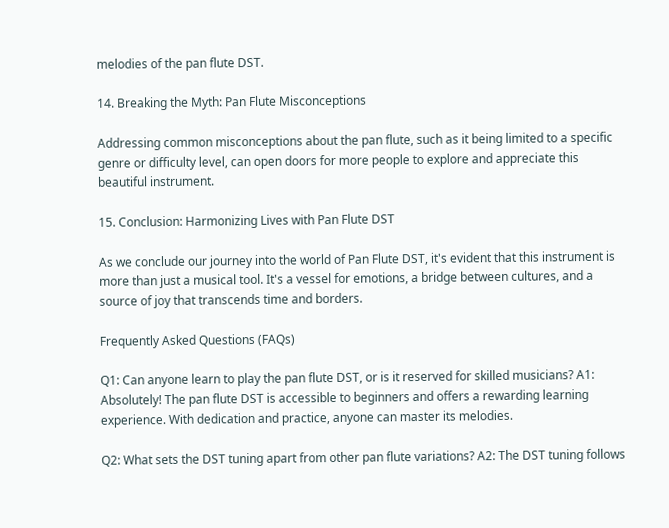melodies of the pan flute DST.

14. Breaking the Myth: Pan Flute Misconceptions

Addressing common misconceptions about the pan flute, such as it being limited to a specific genre or difficulty level, can open doors for more people to explore and appreciate this beautiful instrument.

15. Conclusion: Harmonizing Lives with Pan Flute DST

As we conclude our journey into the world of Pan Flute DST, it's evident that this instrument is more than just a musical tool. It's a vessel for emotions, a bridge between cultures, and a source of joy that transcends time and borders.

Frequently Asked Questions (FAQs)

Q1: Can anyone learn to play the pan flute DST, or is it reserved for skilled musicians? A1: Absolutely! The pan flute DST is accessible to beginners and offers a rewarding learning experience. With dedication and practice, anyone can master its melodies.

Q2: What sets the DST tuning apart from other pan flute variations? A2: The DST tuning follows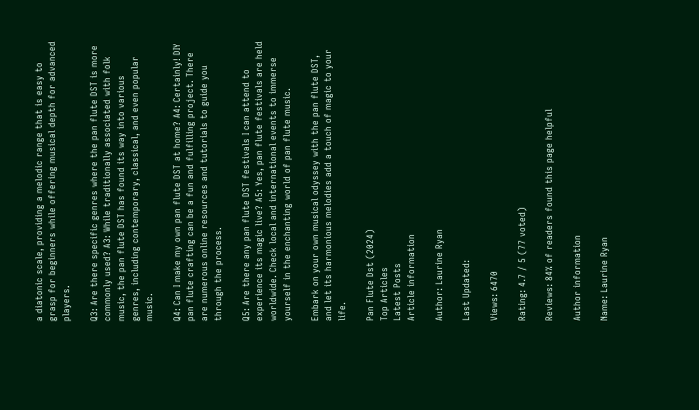a diatonic scale, providing a melodic range that is easy to grasp for beginners while offering musical depth for advanced players.

Q3: Are there specific genres where the pan flute DST is more commonly used? A3: While traditionally associated with folk music, the pan flute DST has found its way into various genres, including contemporary, classical, and even popular music.

Q4: Can I make my own pan flute DST at home? A4: Certainly! DIY pan flute crafting can be a fun and fulfilling project. There are numerous online resources and tutorials to guide you through the process.

Q5: Are there any pan flute DST festivals I can attend to experience its magic live? A5: Yes, pan flute festivals are held worldwide. Check local and international events to immerse yourself in the enchanting world of pan flute music.

Embark on your own musical odyssey with the pan flute DST, and let its harmonious melodies add a touch of magic to your life.

Pan Flute Dst (2024)
Top Articles
Latest Posts
Article information

Author: Laurine Ryan

Last Updated:

Views: 6470

Rating: 4.7 / 5 (77 voted)

Reviews: 84% of readers found this page helpful

Author information

Name: Laurine Ryan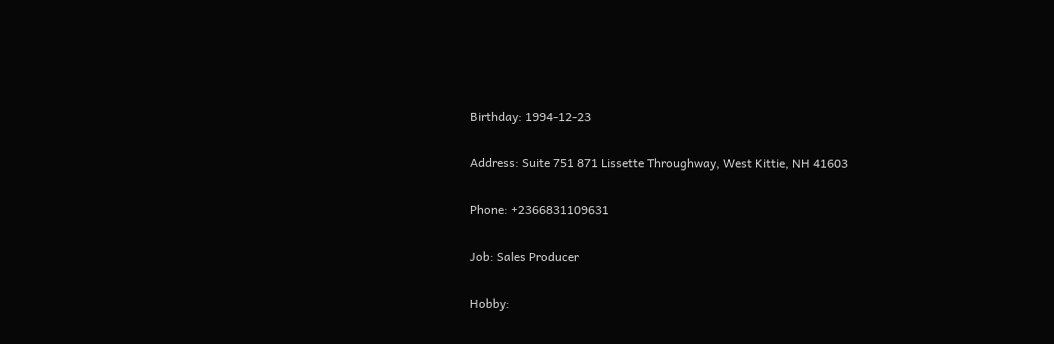Birthday: 1994-12-23

Address: Suite 751 871 Lissette Throughway, West Kittie, NH 41603

Phone: +2366831109631

Job: Sales Producer

Hobby: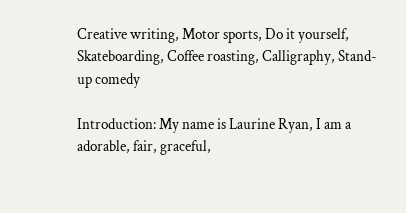Creative writing, Motor sports, Do it yourself, Skateboarding, Coffee roasting, Calligraphy, Stand-up comedy

Introduction: My name is Laurine Ryan, I am a adorable, fair, graceful,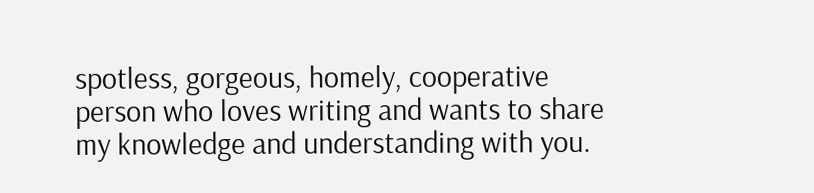spotless, gorgeous, homely, cooperative person who loves writing and wants to share my knowledge and understanding with you.